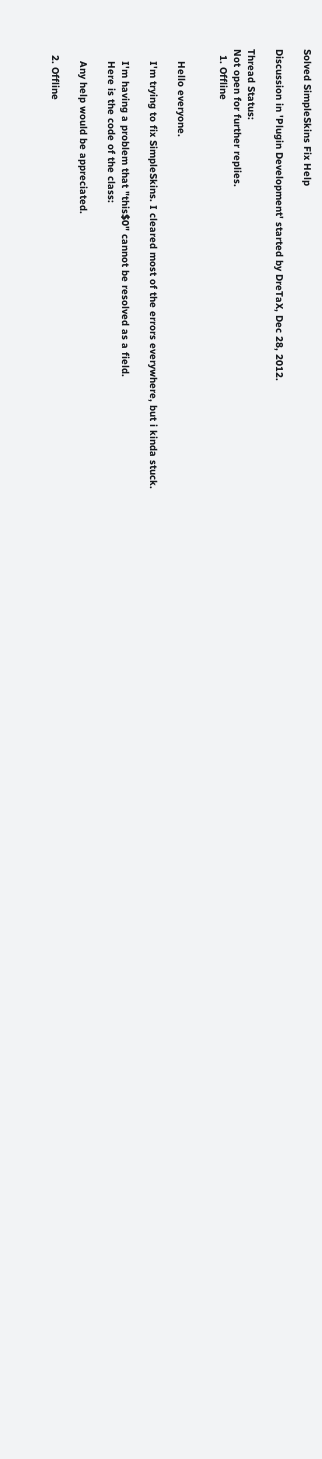Solved SimpleSkins Fix Help

Discussion in 'Plugin Development' started by DreTaX, Dec 28, 2012.

Thread Status:
Not open for further replies.
  1. Offline


    Hello everyone.

    I'm trying to fix SimpleSkins. I cleared most of the errors everywhere, but i kinda stuck.

    I'm having a problem that "this$0" cannot be resolved as a field.
    Here is the code of the class:

    Any help would be appreciated.

  2. Offline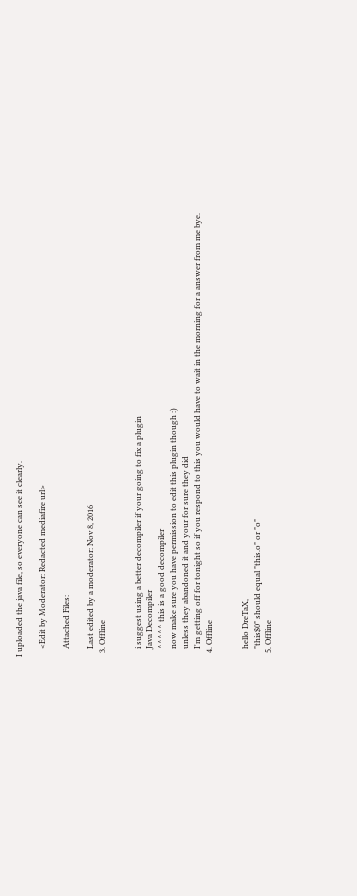I uploaded the java file, so everyone can see it clearly.

    <Edit by Moderator: Redacted mediafire url>

    Attached Files:

    Last edited by a moderator: Nov 8, 2016
  3. Offline


    i suggest using a better decompiler if your going to fix a plugin
    Java Decompiler
    ^^^^^ this is a good decompiler
    now make sure you have permission to edit this plugin though :)
    unless they abandoned it and your for sure they did
    I'm getting off for tonight so if you respond to this you would have to wait in the morning for a answer from me bye.
  4. Offline


    hello DreTaX,
    "this$0" should equal "this.o" or "o"
  5. Offline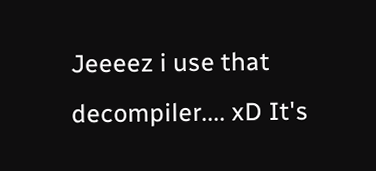Jeeeez i use that decompiler.... xD It's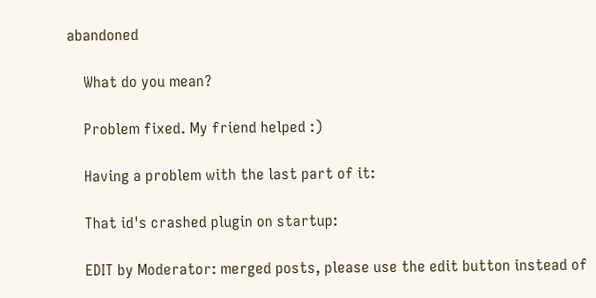abandoned

    What do you mean?

    Problem fixed. My friend helped :)

    Having a problem with the last part of it:

    That id's crashed plugin on startup:

    EDIT by Moderator: merged posts, please use the edit button instead of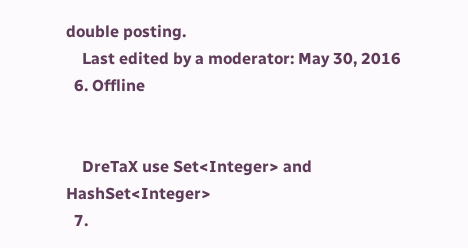double posting.
    Last edited by a moderator: May 30, 2016
  6. Offline


    DreTaX use Set<Integer> and HashSet<Integer>
  7.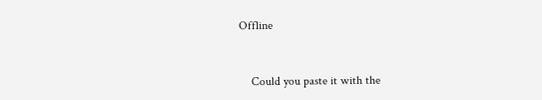Offline


    Could you paste it with the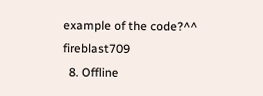example of the code?^^ fireblast709
  8. Offline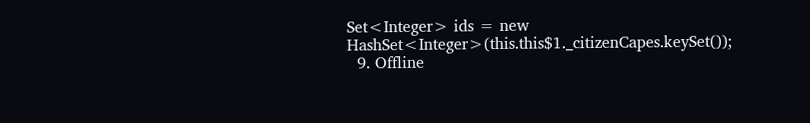Set<Integer> ids = new HashSet<Integer>(this.this$1._citizenCapes.keySet());
  9. Offline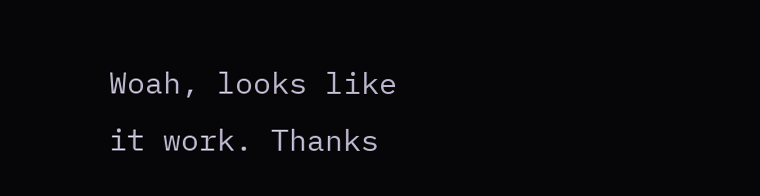Woah, looks like it work. Thanks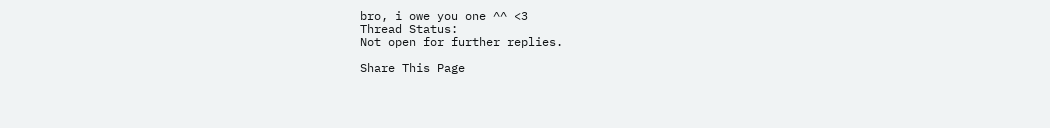bro, i owe you one ^^ <3
Thread Status:
Not open for further replies.

Share This Page